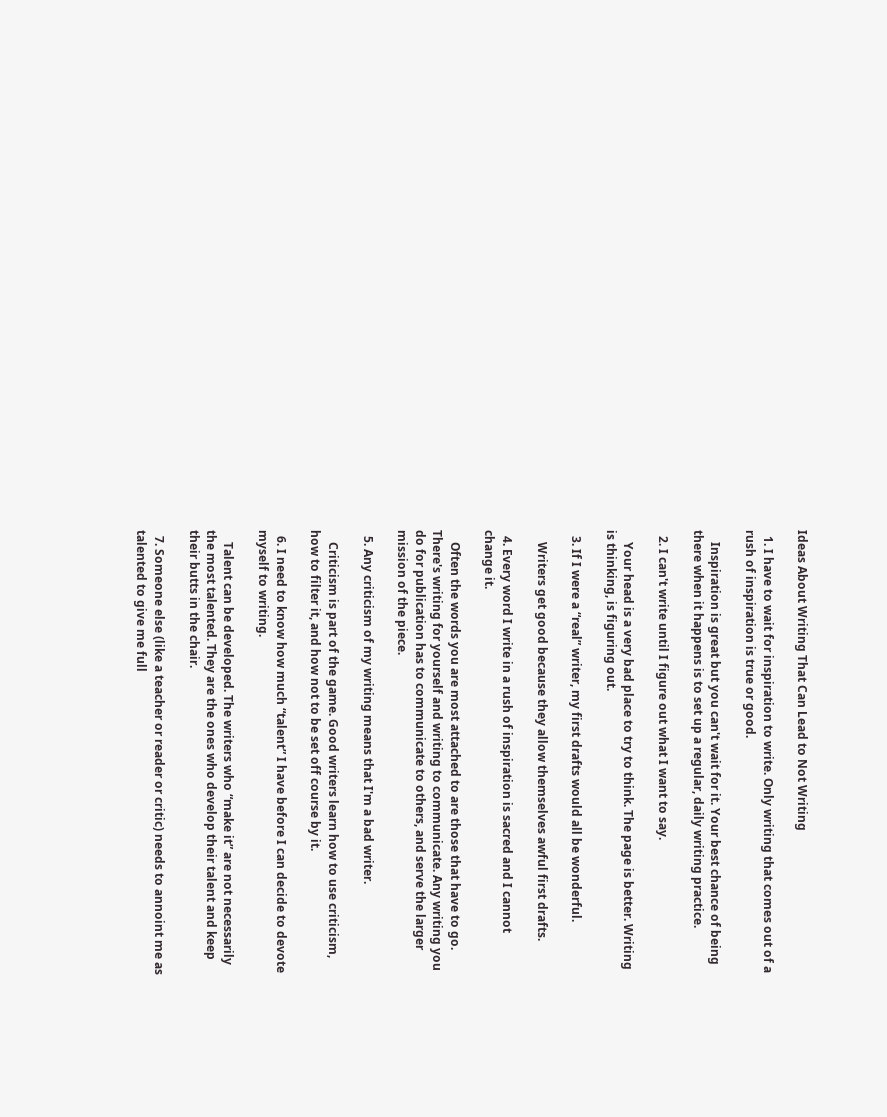Ideas About Writing That Can Lead to Not Writing

  1. I have to wait for inspiration to write. Only writing that comes out of a rush of inspiration is true or good.

    Inspiration is great but you can't wait for it. Your best chance of being there when it happens is to set up a regular, daily writing practice.

  2. I can't write until I figure out what I want to say.

    Your head is a very bad place to try to think. The page is better. Writing is thinking, is figuring out.

  3. If I were a “real” writer, my first drafts would all be wonderful.

    Writers get good because they allow themselves awful first drafts.

  4. Every word I write in a rush of inspiration is sacred and I cannot change it.

    Often the words you are most attached to are those that have to go. There's writing for yourself and writing to communicate. Any writing you do for publication has to communicate to others, and serve the larger mission of the piece.

  5. Any criticism of my writing means that I'm a bad writer.

    Criticism is part of the game. Good writers learn how to use criticism, how to filter it, and how not to be set off course by it.

  6. I need to know how much “talent” I have before I can decide to devote myself to writing.

    Talent can be developed. The writers who “make it” are not necessarily the most talented. They are the ones who develop their talent and keep their butts in the chair.

  7. Someone else (like a teacher or reader or critic) needs to annoint me as talented to give me full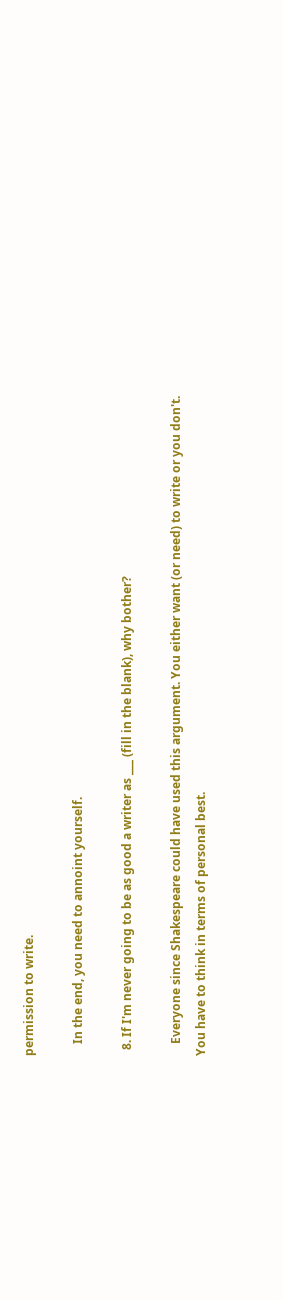permission to write.

    In the end, you need to annoint yourself.

  8. If I'm never going to be as good a writer as ___ (fill in the blank), why bother?

    Everyone since Shakespeare could have used this argument. You either want (or need) to write or you don't. You have to think in terms of personal best.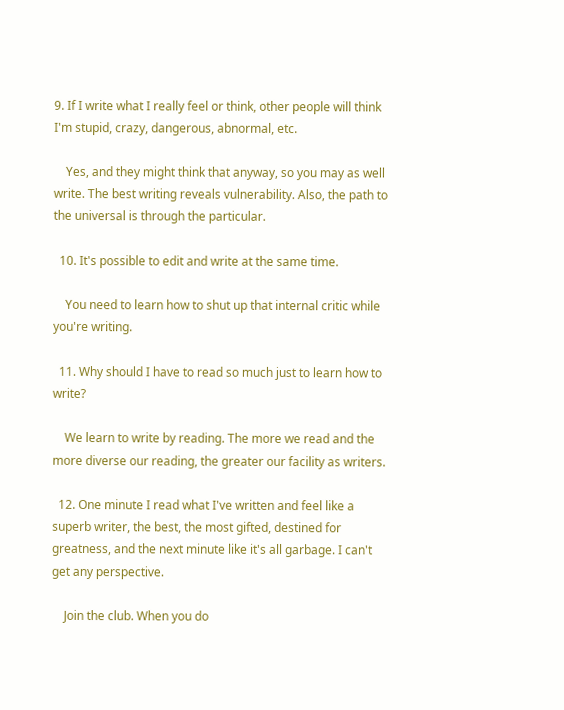9. If I write what I really feel or think, other people will think I'm stupid, crazy, dangerous, abnormal, etc.

    Yes, and they might think that anyway, so you may as well write. The best writing reveals vulnerability. Also, the path to the universal is through the particular.

  10. It's possible to edit and write at the same time.

    You need to learn how to shut up that internal critic while you're writing.

  11. Why should I have to read so much just to learn how to write?

    We learn to write by reading. The more we read and the more diverse our reading, the greater our facility as writers.

  12. One minute I read what I've written and feel like a superb writer, the best, the most gifted, destined for greatness, and the next minute like it's all garbage. I can't get any perspective.

    Join the club. When you do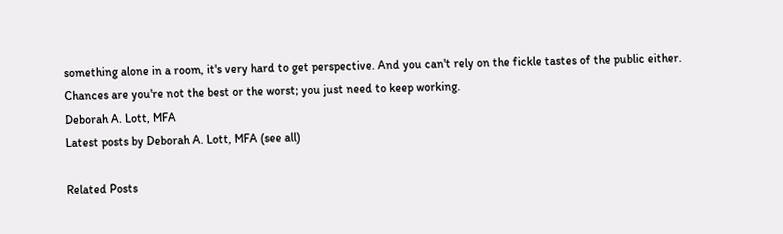something alone in a room, it's very hard to get perspective. And you can't rely on the fickle tastes of the public either. Chances are you're not the best or the worst; you just need to keep working.
Deborah A. Lott, MFA
Latest posts by Deborah A. Lott, MFA (see all)

Related Posts